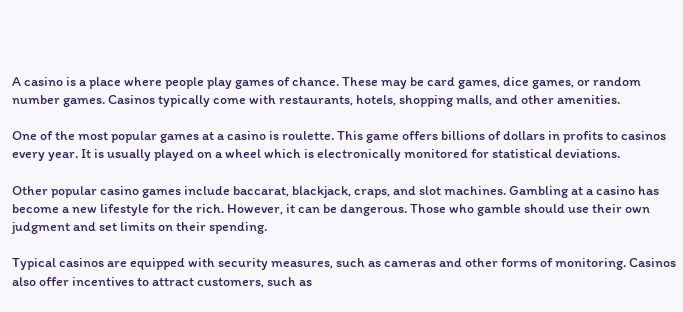A casino is a place where people play games of chance. These may be card games, dice games, or random number games. Casinos typically come with restaurants, hotels, shopping malls, and other amenities.

One of the most popular games at a casino is roulette. This game offers billions of dollars in profits to casinos every year. It is usually played on a wheel which is electronically monitored for statistical deviations.

Other popular casino games include baccarat, blackjack, craps, and slot machines. Gambling at a casino has become a new lifestyle for the rich. However, it can be dangerous. Those who gamble should use their own judgment and set limits on their spending.

Typical casinos are equipped with security measures, such as cameras and other forms of monitoring. Casinos also offer incentives to attract customers, such as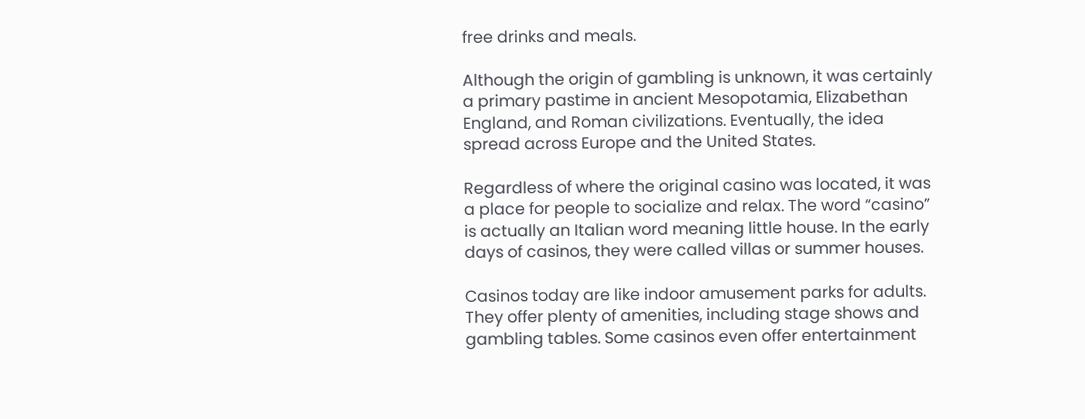free drinks and meals.

Although the origin of gambling is unknown, it was certainly a primary pastime in ancient Mesopotamia, Elizabethan England, and Roman civilizations. Eventually, the idea spread across Europe and the United States.

Regardless of where the original casino was located, it was a place for people to socialize and relax. The word “casino” is actually an Italian word meaning little house. In the early days of casinos, they were called villas or summer houses.

Casinos today are like indoor amusement parks for adults. They offer plenty of amenities, including stage shows and gambling tables. Some casinos even offer entertainment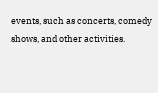events, such as concerts, comedy shows, and other activities.